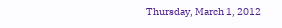Thursday, March 1, 2012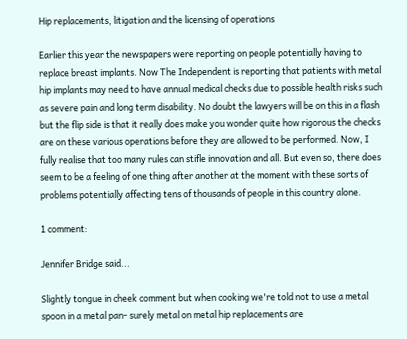Hip replacements, litigation and the licensing of operations

Earlier this year the newspapers were reporting on people potentially having to replace breast implants. Now The Independent is reporting that patients with metal hip implants may need to have annual medical checks due to possible health risks such as severe pain and long term disability. No doubt the lawyers will be on this in a flash but the flip side is that it really does make you wonder quite how rigorous the checks are on these various operations before they are allowed to be performed. Now, I fully realise that too many rules can stifle innovation and all. But even so, there does seem to be a feeling of one thing after another at the moment with these sorts of problems potentially affecting tens of thousands of people in this country alone.

1 comment:

Jennifer Bridge said...

Slightly tongue in cheek comment but when cooking we're told not to use a metal spoon in a metal pan- surely metal on metal hip replacements are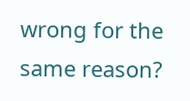wrong for the same reason?